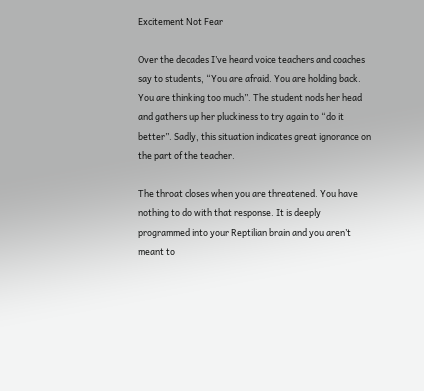Excitement Not Fear

Over the decades I’ve heard voice teachers and coaches say to students, “You are afraid. You are holding back. You are thinking too much”. The student nods her head and gathers up her pluckiness to try again to “do it better”. Sadly, this situation indicates great ignorance on the part of the teacher.

The throat closes when you are threatened. You have nothing to do with that response. It is deeply programmed into your Reptilian brain and you aren’t meant to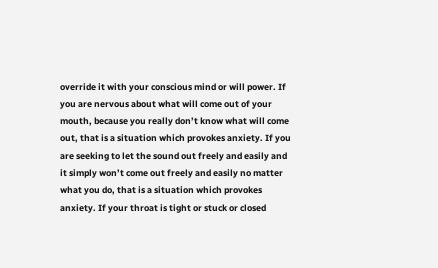override it with your conscious mind or will power. If you are nervous about what will come out of your mouth, because you really don’t know what will come out, that is a situation which provokes anxiety. If you are seeking to let the sound out freely and easily and it simply won’t come out freely and easily no matter what you do, that is a situation which provokes anxiety. If your throat is tight or stuck or closed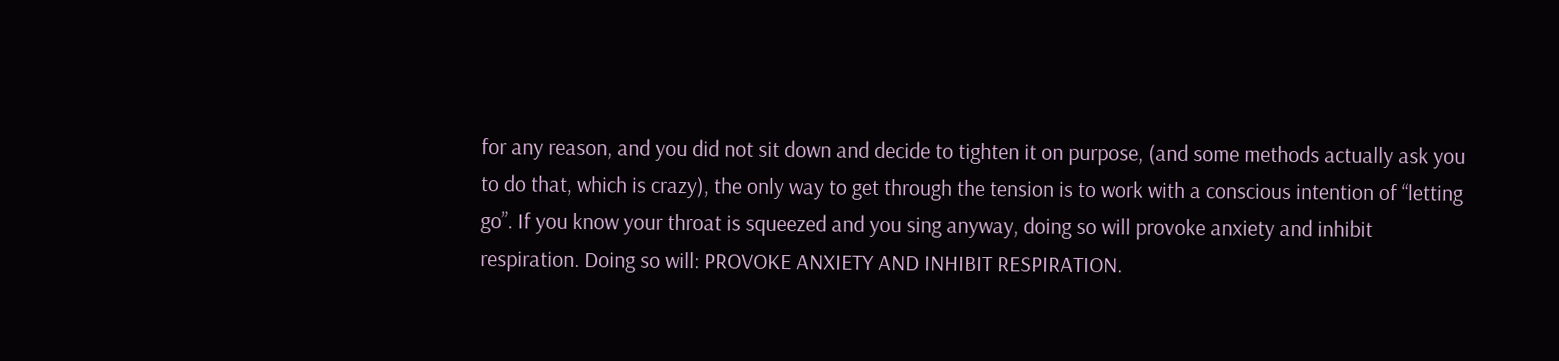for any reason, and you did not sit down and decide to tighten it on purpose, (and some methods actually ask you to do that, which is crazy), the only way to get through the tension is to work with a conscious intention of “letting go”. If you know your throat is squeezed and you sing anyway, doing so will provoke anxiety and inhibit respiration. Doing so will: PROVOKE ANXIETY AND INHIBIT RESPIRATION.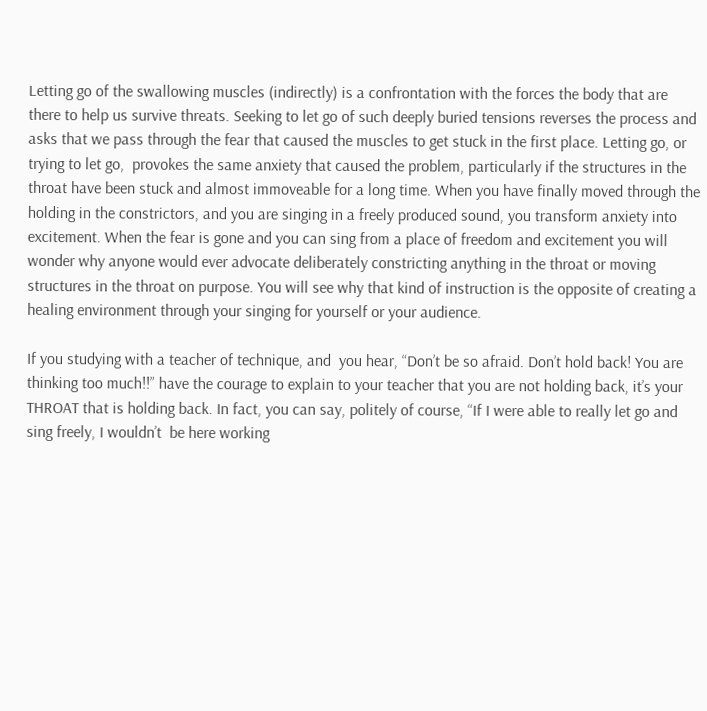Letting go of the swallowing muscles (indirectly) is a confrontation with the forces the body that are there to help us survive threats. Seeking to let go of such deeply buried tensions reverses the process and asks that we pass through the fear that caused the muscles to get stuck in the first place. Letting go, or trying to let go,  provokes the same anxiety that caused the problem, particularly if the structures in the throat have been stuck and almost immoveable for a long time. When you have finally moved through the holding in the constrictors, and you are singing in a freely produced sound, you transform anxiety into excitement. When the fear is gone and you can sing from a place of freedom and excitement you will wonder why anyone would ever advocate deliberately constricting anything in the throat or moving structures in the throat on purpose. You will see why that kind of instruction is the opposite of creating a healing environment through your singing for yourself or your audience.

If you studying with a teacher of technique, and  you hear, “Don’t be so afraid. Don’t hold back! You are thinking too much!!” have the courage to explain to your teacher that you are not holding back, it’s your THROAT that is holding back. In fact, you can say, politely of course, “If I were able to really let go and sing freely, I wouldn’t  be here working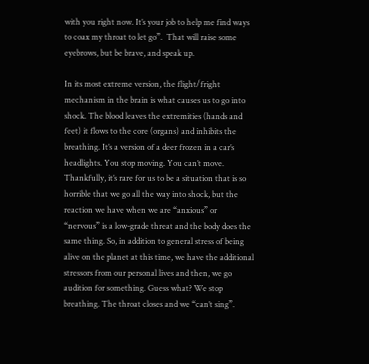with you right now. It’s your job to help me find ways to coax my throat to let go”.  That will raise some eyebrows, but be brave, and speak up.

In its most extreme version, the flight/fright mechanism in the brain is what causes us to go into shock. The blood leaves the extremities (hands and feet) it flows to the core (organs) and inhibits the breathing. It’s a version of a deer frozen in a car’s headlights. You stop moving. You can’t move. Thankfully, it’s rare for us to be a situation that is so horrible that we go all the way into shock, but the reaction we have when we are “anxious” or “nervous” is a low-grade threat and the body does the same thing. So, in addition to general stress of being alive on the planet at this time, we have the additional stressors from our personal lives and then, we go audition for something. Guess what? We stop breathing. The throat closes and we “can’t sing”.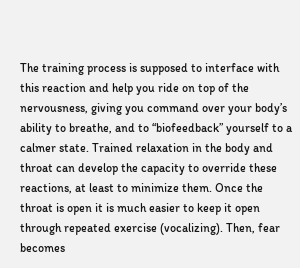The training process is supposed to interface with this reaction and help you ride on top of the nervousness, giving you command over your body’s ability to breathe, and to “biofeedback” yourself to a calmer state. Trained relaxation in the body and throat can develop the capacity to override these reactions, at least to minimize them. Once the throat is open it is much easier to keep it open through repeated exercise (vocalizing). Then, fear becomes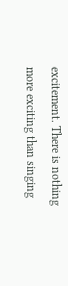excitement. There is nothing more exciting than singing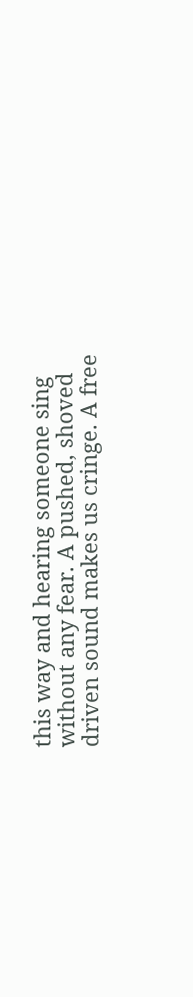this way and hearing someone sing without any fear. A pushed, shoved driven sound makes us cringe. A free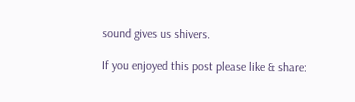sound gives us shivers.

If you enjoyed this post please like & share: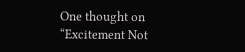One thought on “Excitement Not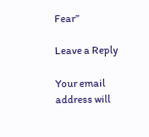Fear”

Leave a Reply

Your email address will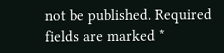not be published. Required fields are marked *